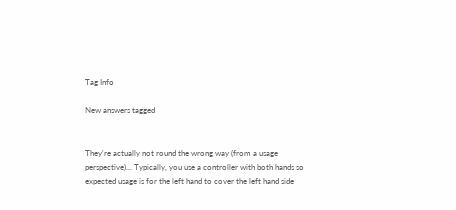Tag Info

New answers tagged


They're actually not round the wrong way (from a usage perspective)... Typically, you use a controller with both hands so expected usage is for the left hand to cover the left hand side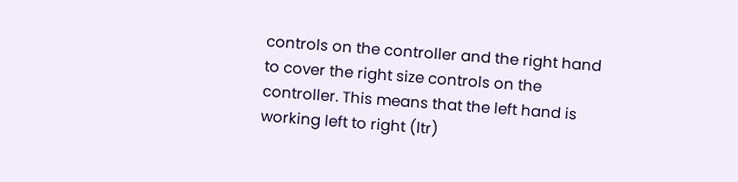controls on the controller and the right hand to cover the right size controls on the controller. This means that the left hand is working left to right (ltr)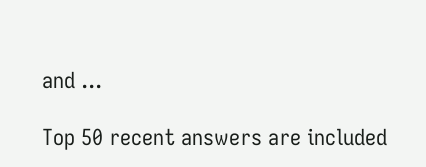and ...

Top 50 recent answers are included